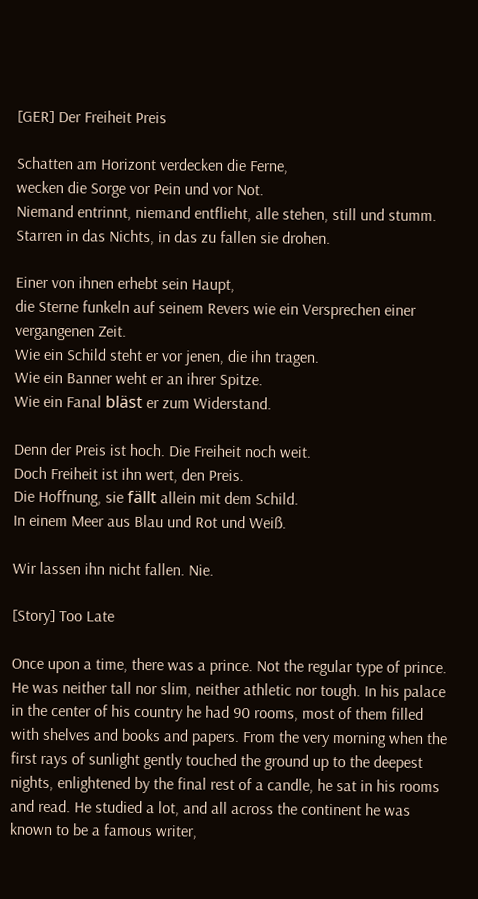[GER] Der Freiheit Preis

Schatten am Horizont verdecken die Ferne,
wecken die Sorge vor Pein und vor Not.
Niemand entrinnt, niemand entflieht, alle stehen, still und stumm.
Starren in das Nichts, in das zu fallen sie drohen.

Einer von ihnen erhebt sein Haupt,
die Sterne funkeln auf seinem Revers wie ein Versprechen einer vergangenen Zeit.
Wie ein Schild steht er vor jenen, die ihn tragen.
Wie ein Banner weht er an ihrer Spitze.
Wie ein Fanal bläst er zum Widerstand.

Denn der Preis ist hoch. Die Freiheit noch weit.
Doch Freiheit ist ihn wert, den Preis.
Die Hoffnung, sie fällt allein mit dem Schild.
In einem Meer aus Blau und Rot und Weiß.

Wir lassen ihn nicht fallen. Nie.

[Story] Too Late

Once upon a time, there was a prince. Not the regular type of prince. He was neither tall nor slim, neither athletic nor tough. In his palace in the center of his country he had 90 rooms, most of them filled with shelves and books and papers. From the very morning when the first rays of sunlight gently touched the ground up to the deepest nights, enlightened by the final rest of a candle, he sat in his rooms and read. He studied a lot, and all across the continent he was known to be a famous writer,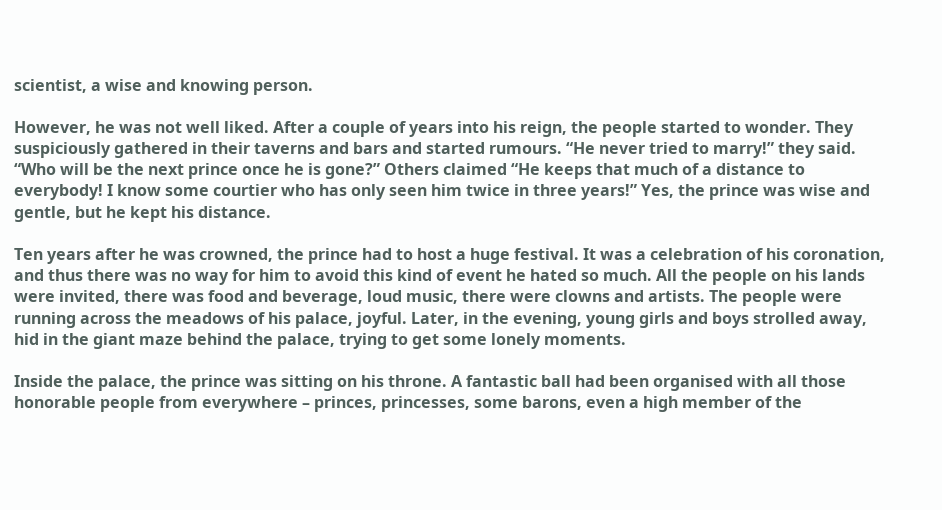scientist, a wise and knowing person.

However, he was not well liked. After a couple of years into his reign, the people started to wonder. They suspiciously gathered in their taverns and bars and started rumours. “He never tried to marry!” they said. “Who will be the next prince once he is gone?” Others claimed “He keeps that much of a distance to everybody! I know some courtier who has only seen him twice in three years!” Yes, the prince was wise and gentle, but he kept his distance.

Ten years after he was crowned, the prince had to host a huge festival. It was a celebration of his coronation, and thus there was no way for him to avoid this kind of event he hated so much. All the people on his lands were invited, there was food and beverage, loud music, there were clowns and artists. The people were running across the meadows of his palace, joyful. Later, in the evening, young girls and boys strolled away, hid in the giant maze behind the palace, trying to get some lonely moments.

Inside the palace, the prince was sitting on his throne. A fantastic ball had been organised with all those honorable people from everywhere – princes, princesses, some barons, even a high member of the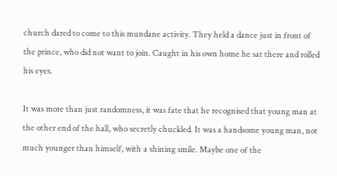church dared to come to this mundane activity. They held a dance just in front of the prince, who did not want to join. Caught in his own home he sat there and rolled his eyes.

It was more than just randomness, it was fate that he recognised that young man at the other end of the hall, who secretly chuckled. It was a handsome young man, not much younger than himself, with a shining smile. Maybe one of the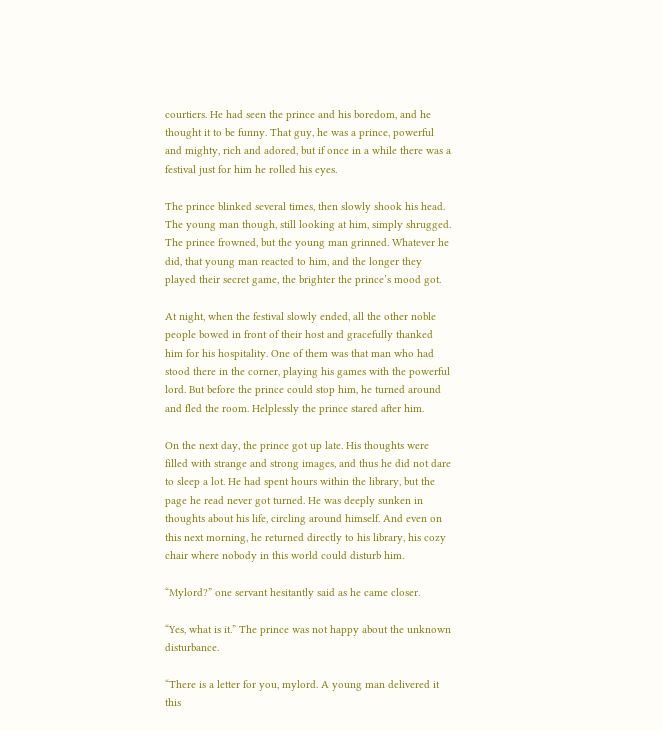courtiers. He had seen the prince and his boredom, and he thought it to be funny. That guy, he was a prince, powerful and mighty, rich and adored, but if once in a while there was a festival just for him he rolled his eyes.

The prince blinked several times, then slowly shook his head. The young man though, still looking at him, simply shrugged. The prince frowned, but the young man grinned. Whatever he did, that young man reacted to him, and the longer they played their secret game, the brighter the prince’s mood got.

At night, when the festival slowly ended, all the other noble people bowed in front of their host and gracefully thanked him for his hospitality. One of them was that man who had stood there in the corner, playing his games with the powerful lord. But before the prince could stop him, he turned around and fled the room. Helplessly the prince stared after him.

On the next day, the prince got up late. His thoughts were filled with strange and strong images, and thus he did not dare to sleep a lot. He had spent hours within the library, but the page he read never got turned. He was deeply sunken in thoughts about his life, circling around himself. And even on this next morning, he returned directly to his library, his cozy chair where nobody in this world could disturb him.

“Mylord?” one servant hesitantly said as he came closer.

“Yes, what is it.” The prince was not happy about the unknown disturbance.

“There is a letter for you, mylord. A young man delivered it this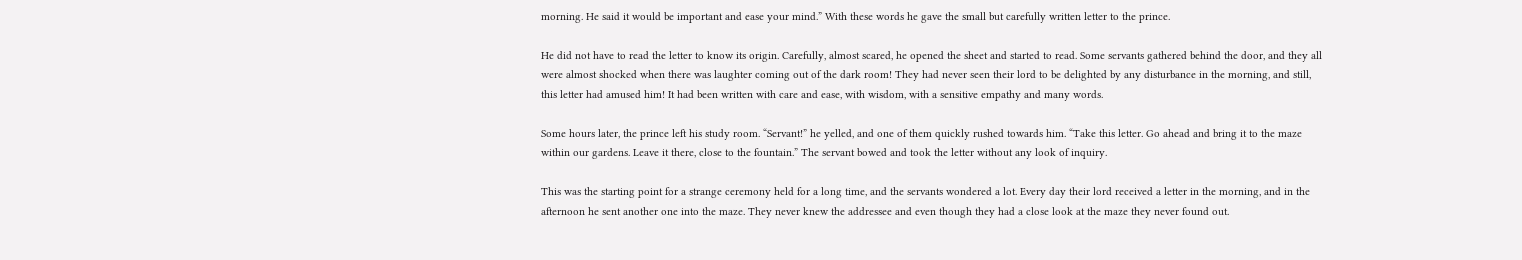morning. He said it would be important and ease your mind.” With these words he gave the small but carefully written letter to the prince.

He did not have to read the letter to know its origin. Carefully, almost scared, he opened the sheet and started to read. Some servants gathered behind the door, and they all were almost shocked when there was laughter coming out of the dark room! They had never seen their lord to be delighted by any disturbance in the morning, and still, this letter had amused him! It had been written with care and ease, with wisdom, with a sensitive empathy and many words.

Some hours later, the prince left his study room. “Servant!” he yelled, and one of them quickly rushed towards him. “Take this letter. Go ahead and bring it to the maze within our gardens. Leave it there, close to the fountain.” The servant bowed and took the letter without any look of inquiry.

This was the starting point for a strange ceremony held for a long time, and the servants wondered a lot. Every day their lord received a letter in the morning, and in the afternoon he sent another one into the maze. They never knew the addressee and even though they had a close look at the maze they never found out.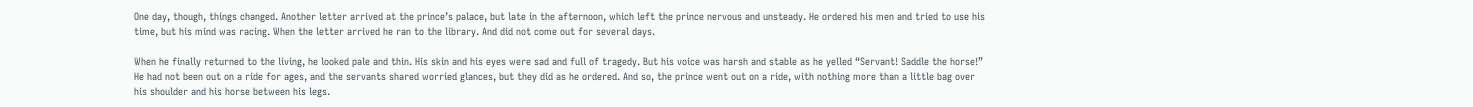One day, though, things changed. Another letter arrived at the prince’s palace, but late in the afternoon, which left the prince nervous and unsteady. He ordered his men and tried to use his time, but his mind was racing. When the letter arrived he ran to the library. And did not come out for several days.

When he finally returned to the living, he looked pale and thin. His skin and his eyes were sad and full of tragedy. But his voice was harsh and stable as he yelled “Servant! Saddle the horse!” He had not been out on a ride for ages, and the servants shared worried glances, but they did as he ordered. And so, the prince went out on a ride, with nothing more than a little bag over his shoulder and his horse between his legs.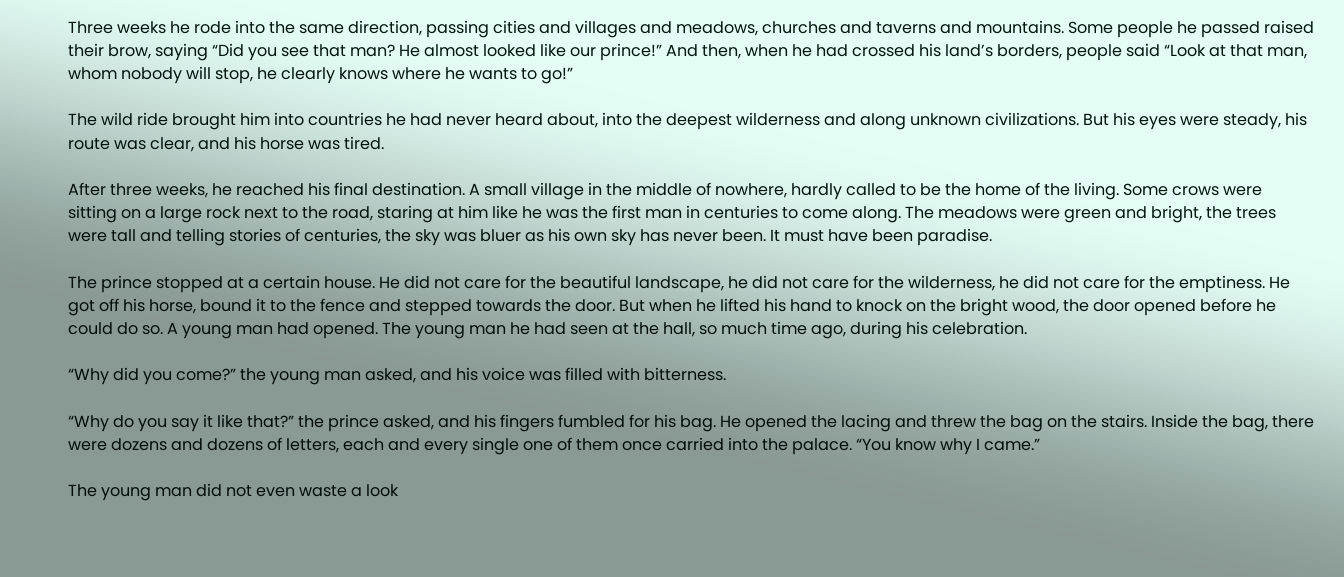Three weeks he rode into the same direction, passing cities and villages and meadows, churches and taverns and mountains. Some people he passed raised their brow, saying “Did you see that man? He almost looked like our prince!” And then, when he had crossed his land’s borders, people said “Look at that man, whom nobody will stop, he clearly knows where he wants to go!”

The wild ride brought him into countries he had never heard about, into the deepest wilderness and along unknown civilizations. But his eyes were steady, his route was clear, and his horse was tired.

After three weeks, he reached his final destination. A small village in the middle of nowhere, hardly called to be the home of the living. Some crows were sitting on a large rock next to the road, staring at him like he was the first man in centuries to come along. The meadows were green and bright, the trees were tall and telling stories of centuries, the sky was bluer as his own sky has never been. It must have been paradise.

The prince stopped at a certain house. He did not care for the beautiful landscape, he did not care for the wilderness, he did not care for the emptiness. He got off his horse, bound it to the fence and stepped towards the door. But when he lifted his hand to knock on the bright wood, the door opened before he could do so. A young man had opened. The young man he had seen at the hall, so much time ago, during his celebration.

“Why did you come?” the young man asked, and his voice was filled with bitterness.

“Why do you say it like that?” the prince asked, and his fingers fumbled for his bag. He opened the lacing and threw the bag on the stairs. Inside the bag, there were dozens and dozens of letters, each and every single one of them once carried into the palace. “You know why I came.”

The young man did not even waste a look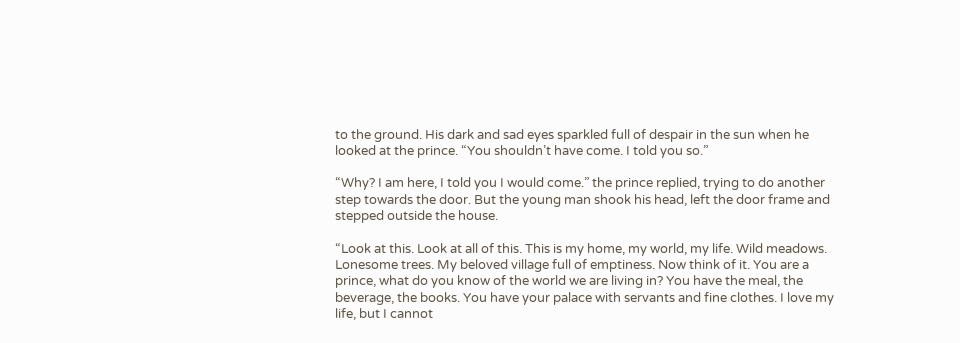to the ground. His dark and sad eyes sparkled full of despair in the sun when he looked at the prince. “You shouldn’t have come. I told you so.”

“Why? I am here, I told you I would come.” the prince replied, trying to do another step towards the door. But the young man shook his head, left the door frame and stepped outside the house.

“Look at this. Look at all of this. This is my home, my world, my life. Wild meadows. Lonesome trees. My beloved village full of emptiness. Now think of it. You are a prince, what do you know of the world we are living in? You have the meal, the beverage, the books. You have your palace with servants and fine clothes. I love my life, but I cannot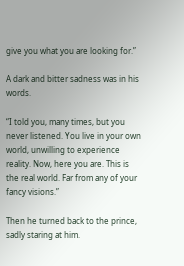give you what you are looking for.”

A dark and bitter sadness was in his words.

“I told you, many times, but you never listened. You live in your own world, unwilling to experience reality. Now, here you are. This is the real world. Far from any of your fancy visions.”

Then he turned back to the prince, sadly staring at him.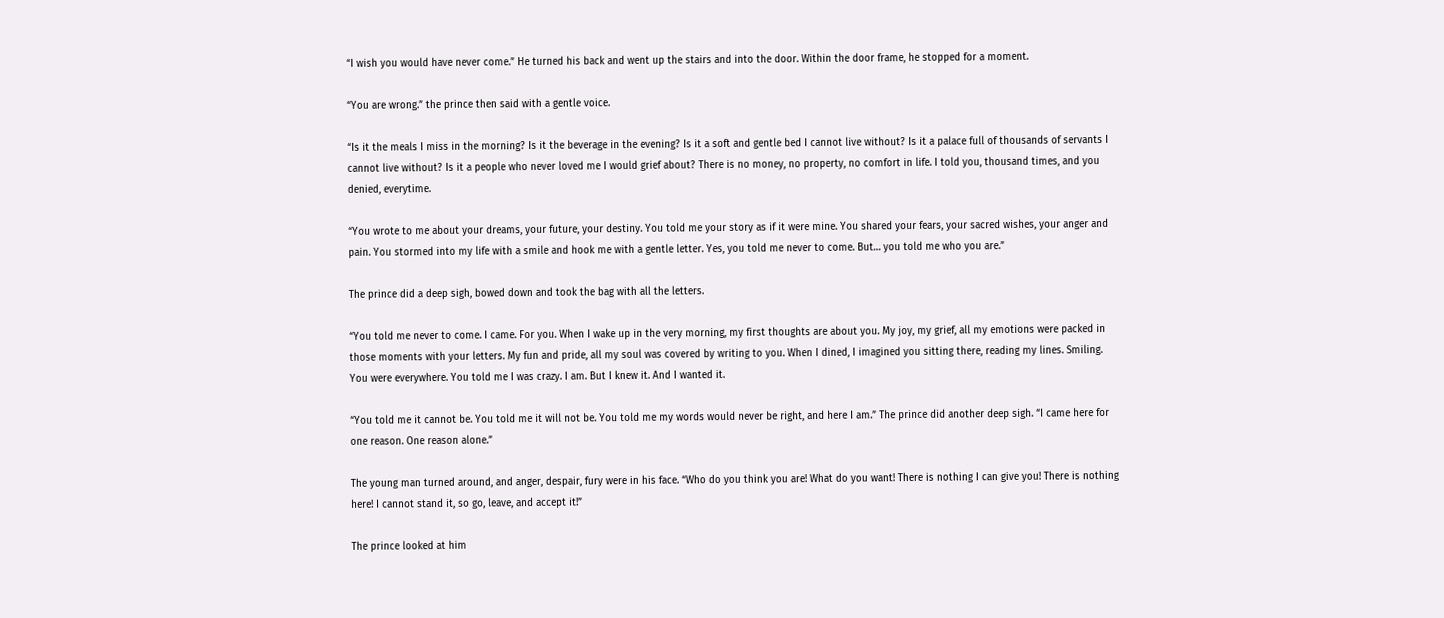“I wish you would have never come.” He turned his back and went up the stairs and into the door. Within the door frame, he stopped for a moment.

“You are wrong.” the prince then said with a gentle voice.

“Is it the meals I miss in the morning? Is it the beverage in the evening? Is it a soft and gentle bed I cannot live without? Is it a palace full of thousands of servants I cannot live without? Is it a people who never loved me I would grief about? There is no money, no property, no comfort in life. I told you, thousand times, and you denied, everytime.

“You wrote to me about your dreams, your future, your destiny. You told me your story as if it were mine. You shared your fears, your sacred wishes, your anger and pain. You stormed into my life with a smile and hook me with a gentle letter. Yes, you told me never to come. But… you told me who you are.”

The prince did a deep sigh, bowed down and took the bag with all the letters.

“You told me never to come. I came. For you. When I wake up in the very morning, my first thoughts are about you. My joy, my grief, all my emotions were packed in those moments with your letters. My fun and pride, all my soul was covered by writing to you. When I dined, I imagined you sitting there, reading my lines. Smiling. You were everywhere. You told me I was crazy. I am. But I knew it. And I wanted it.

“You told me it cannot be. You told me it will not be. You told me my words would never be right, and here I am.” The prince did another deep sigh. “I came here for one reason. One reason alone.”

The young man turned around, and anger, despair, fury were in his face. “Who do you think you are! What do you want! There is nothing I can give you! There is nothing here! I cannot stand it, so go, leave, and accept it!”

The prince looked at him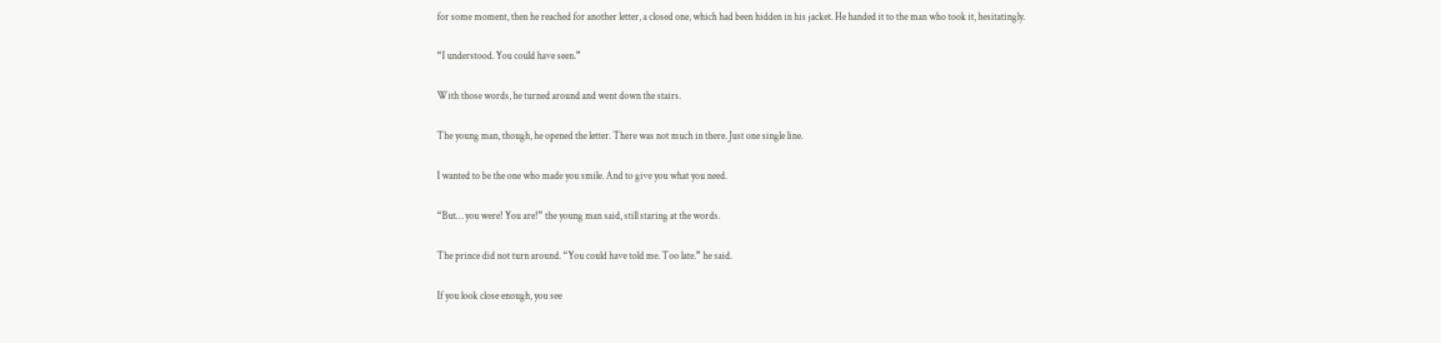for some moment, then he reached for another letter, a closed one, which had been hidden in his jacket. He handed it to the man who took it, hesitatingly.

“I understood. You could have seen.”

With those words, he turned around and went down the stairs.

The young man, though, he opened the letter. There was not much in there. Just one single line.

I wanted to be the one who made you smile. And to give you what you need.

“But… you were! You are!” the young man said, still staring at the words.

The prince did not turn around. “You could have told me. Too late.” he said.

If you look close enough, you see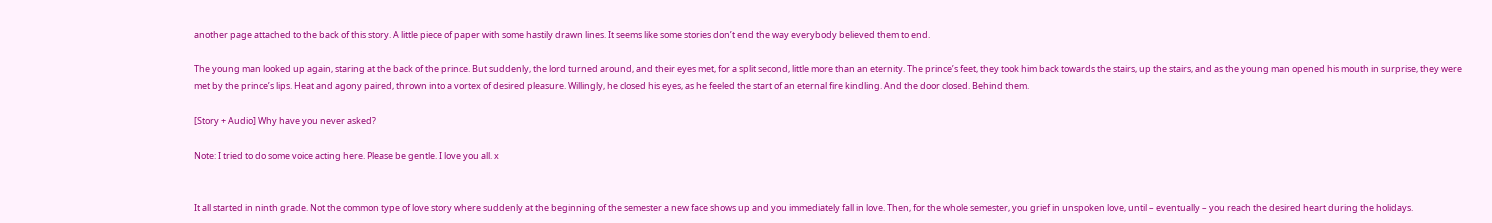another page attached to the back of this story. A little piece of paper with some hastily drawn lines. It seems like some stories don’t end the way everybody believed them to end.

The young man looked up again, staring at the back of the prince. But suddenly, the lord turned around, and their eyes met, for a split second, little more than an eternity. The prince’s feet, they took him back towards the stairs, up the stairs, and as the young man opened his mouth in surprise, they were met by the prince’s lips. Heat and agony paired, thrown into a vortex of desired pleasure. Willingly, he closed his eyes, as he feeled the start of an eternal fire kindling. And the door closed. Behind them.

[Story + Audio] Why have you never asked?

Note: I tried to do some voice acting here. Please be gentle. I love you all. x


It all started in ninth grade. Not the common type of love story where suddenly at the beginning of the semester a new face shows up and you immediately fall in love. Then, for the whole semester, you grief in unspoken love, until – eventually – you reach the desired heart during the holidays.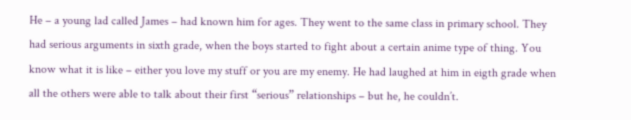He – a young lad called James – had known him for ages. They went to the same class in primary school. They had serious arguments in sixth grade, when the boys started to fight about a certain anime type of thing. You know what it is like – either you love my stuff or you are my enemy. He had laughed at him in eigth grade when all the others were able to talk about their first “serious” relationships – but he, he couldn’t.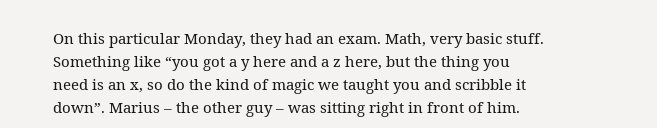On this particular Monday, they had an exam. Math, very basic stuff. Something like “you got a y here and a z here, but the thing you need is an x, so do the kind of magic we taught you and scribble it down”. Marius – the other guy – was sitting right in front of him.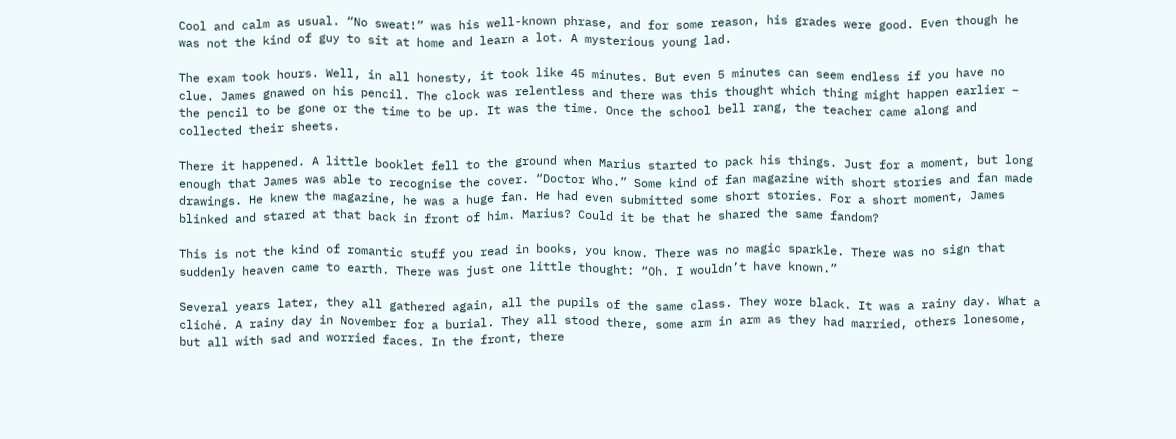Cool and calm as usual. “No sweat!” was his well-known phrase, and for some reason, his grades were good. Even though he was not the kind of guy to sit at home and learn a lot. A mysterious young lad.

The exam took hours. Well, in all honesty, it took like 45 minutes. But even 5 minutes can seem endless if you have no clue. James gnawed on his pencil. The clock was relentless and there was this thought which thing might happen earlier – the pencil to be gone or the time to be up. It was the time. Once the school bell rang, the teacher came along and collected their sheets.

There it happened. A little booklet fell to the ground when Marius started to pack his things. Just for a moment, but long enough that James was able to recognise the cover. “Doctor Who.” Some kind of fan magazine with short stories and fan made drawings. He knew the magazine, he was a huge fan. He had even submitted some short stories. For a short moment, James blinked and stared at that back in front of him. Marius? Could it be that he shared the same fandom?

This is not the kind of romantic stuff you read in books, you know. There was no magic sparkle. There was no sign that suddenly heaven came to earth. There was just one little thought: “Oh. I wouldn’t have known.”

Several years later, they all gathered again, all the pupils of the same class. They wore black. It was a rainy day. What a cliché. A rainy day in November for a burial. They all stood there, some arm in arm as they had married, others lonesome, but all with sad and worried faces. In the front, there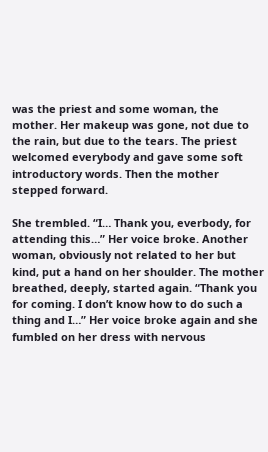was the priest and some woman, the mother. Her makeup was gone, not due to the rain, but due to the tears. The priest welcomed everybody and gave some soft introductory words. Then the mother stepped forward.

She trembled. “I… Thank you, everbody, for attending this…” Her voice broke. Another woman, obviously not related to her but kind, put a hand on her shoulder. The mother breathed, deeply, started again. “Thank you for coming. I don’t know how to do such a thing and I…” Her voice broke again and she fumbled on her dress with nervous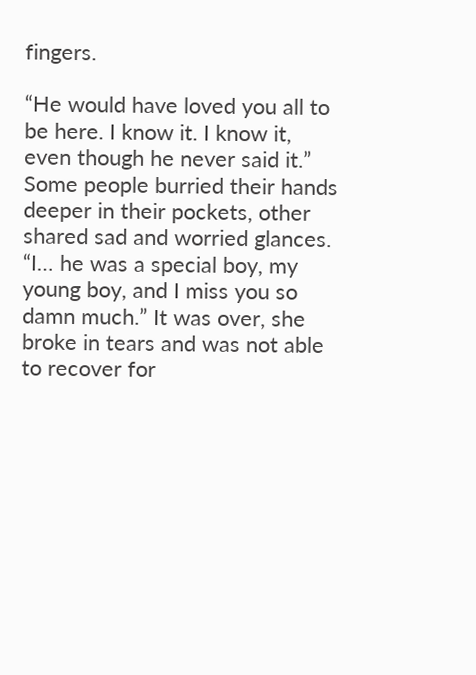fingers.

“He would have loved you all to be here. I know it. I know it, even though he never said it.” Some people burried their hands deeper in their pockets, other shared sad and worried glances. “I… he was a special boy, my young boy, and I miss you so damn much.” It was over, she broke in tears and was not able to recover for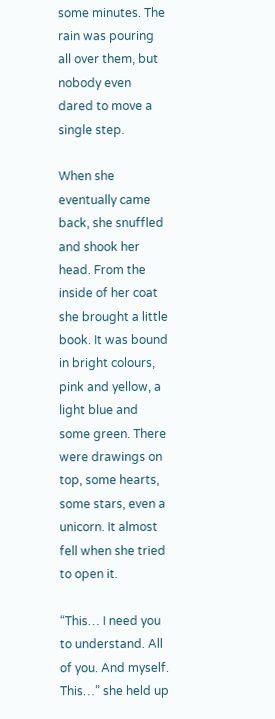some minutes. The rain was pouring all over them, but nobody even dared to move a single step.

When she eventually came back, she snuffled and shook her head. From the inside of her coat she brought a little book. It was bound in bright colours, pink and yellow, a light blue and some green. There were drawings on top, some hearts, some stars, even a unicorn. It almost fell when she tried to open it.

“This… I need you to understand. All of you. And myself. This…” she held up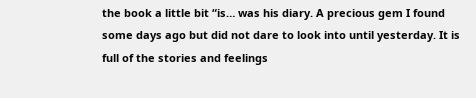the book a little bit “is… was his diary. A precious gem I found some days ago but did not dare to look into until yesterday. It is full of the stories and feelings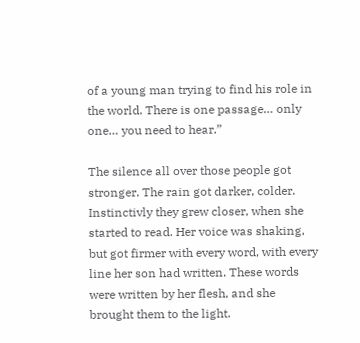of a young man trying to find his role in the world. There is one passage… only one… you need to hear.”

The silence all over those people got stronger. The rain got darker, colder. Instinctivly they grew closer, when she started to read. Her voice was shaking, but got firmer with every word, with every line her son had written. These words were written by her flesh, and she brought them to the light.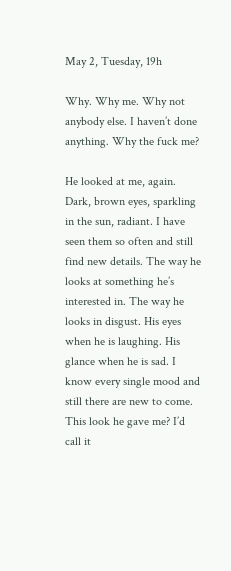May 2, Tuesday, 19h

Why. Why me. Why not anybody else. I haven’t done anything. Why the fuck me?

He looked at me, again. Dark, brown eyes, sparkling in the sun, radiant. I have seen them so often and still find new details. The way he looks at something he’s interested in. The way he looks in disgust. His eyes when he is laughing. His glance when he is sad. I know every single mood and still there are new to come. This look he gave me? I’d call it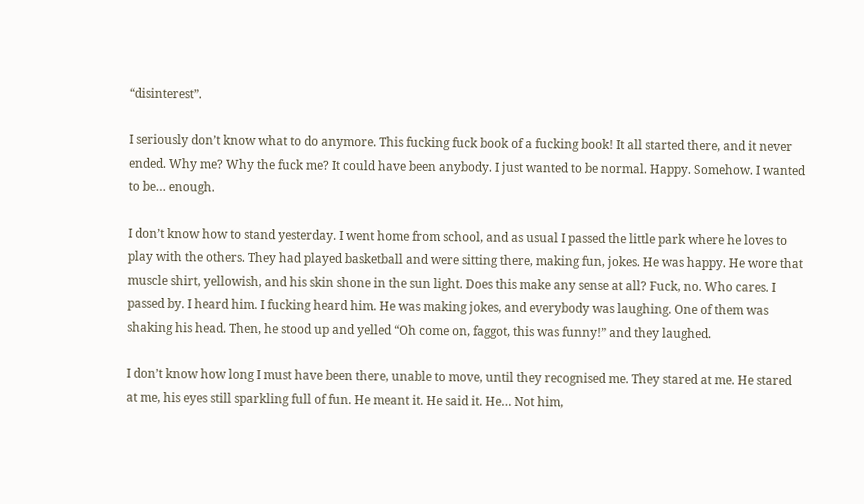“disinterest”.

I seriously don’t know what to do anymore. This fucking fuck book of a fucking book! It all started there, and it never ended. Why me? Why the fuck me? It could have been anybody. I just wanted to be normal. Happy. Somehow. I wanted to be… enough.

I don’t know how to stand yesterday. I went home from school, and as usual I passed the little park where he loves to play with the others. They had played basketball and were sitting there, making fun, jokes. He was happy. He wore that muscle shirt, yellowish, and his skin shone in the sun light. Does this make any sense at all? Fuck, no. Who cares. I passed by. I heard him. I fucking heard him. He was making jokes, and everybody was laughing. One of them was shaking his head. Then, he stood up and yelled “Oh come on, faggot, this was funny!” and they laughed.

I don’t know how long I must have been there, unable to move, until they recognised me. They stared at me. He stared at me, his eyes still sparkling full of fun. He meant it. He said it. He… Not him,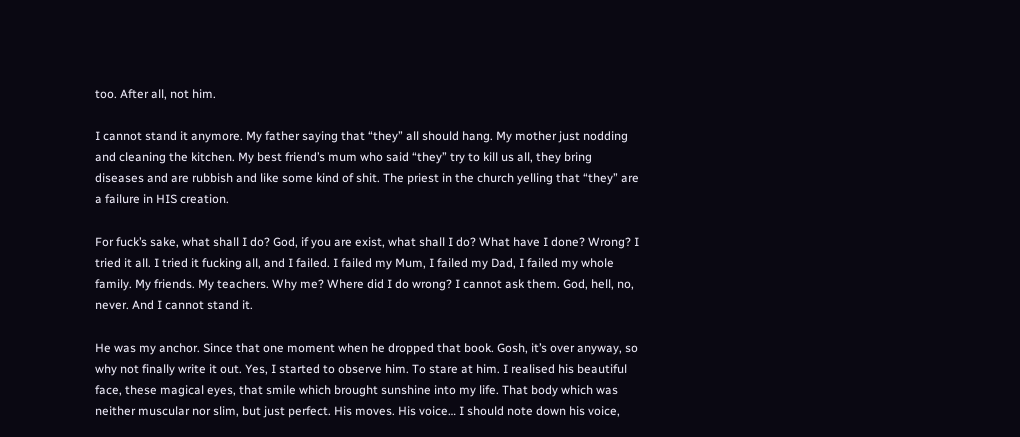too. After all, not him.

I cannot stand it anymore. My father saying that “they” all should hang. My mother just nodding and cleaning the kitchen. My best friend’s mum who said “they” try to kill us all, they bring diseases and are rubbish and like some kind of shit. The priest in the church yelling that “they” are a failure in HIS creation.

For fuck’s sake, what shall I do? God, if you are exist, what shall I do? What have I done? Wrong? I tried it all. I tried it fucking all, and I failed. I failed my Mum, I failed my Dad, I failed my whole family. My friends. My teachers. Why me? Where did I do wrong? I cannot ask them. God, hell, no, never. And I cannot stand it.

He was my anchor. Since that one moment when he dropped that book. Gosh, it’s over anyway, so why not finally write it out. Yes, I started to observe him. To stare at him. I realised his beautiful face, these magical eyes, that smile which brought sunshine into my life. That body which was neither muscular nor slim, but just perfect. His moves. His voice… I should note down his voice,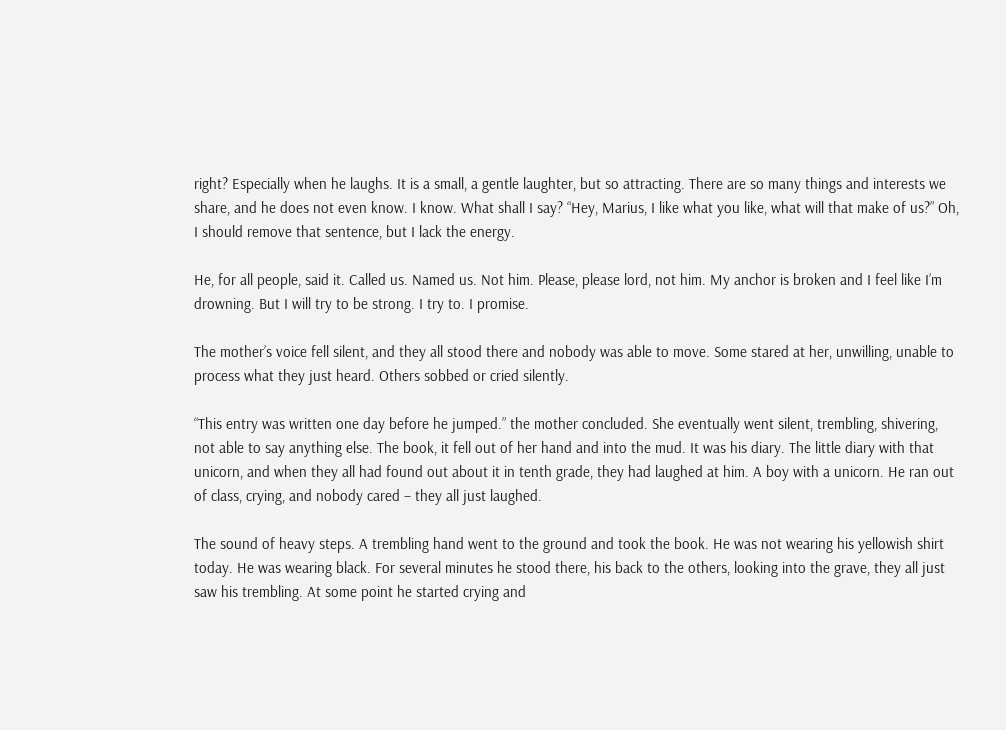right? Especially when he laughs. It is a small, a gentle laughter, but so attracting. There are so many things and interests we share, and he does not even know. I know. What shall I say? “Hey, Marius, I like what you like, what will that make of us?” Oh, I should remove that sentence, but I lack the energy.

He, for all people, said it. Called us. Named us. Not him. Please, please lord, not him. My anchor is broken and I feel like I’m drowning. But I will try to be strong. I try to. I promise.

The mother’s voice fell silent, and they all stood there and nobody was able to move. Some stared at her, unwilling, unable to process what they just heard. Others sobbed or cried silently.

“This entry was written one day before he jumped.” the mother concluded. She eventually went silent, trembling, shivering, not able to say anything else. The book, it fell out of her hand and into the mud. It was his diary. The little diary with that unicorn, and when they all had found out about it in tenth grade, they had laughed at him. A boy with a unicorn. He ran out of class, crying, and nobody cared – they all just laughed.

The sound of heavy steps. A trembling hand went to the ground and took the book. He was not wearing his yellowish shirt today. He was wearing black. For several minutes he stood there, his back to the others, looking into the grave, they all just saw his trembling. At some point he started crying and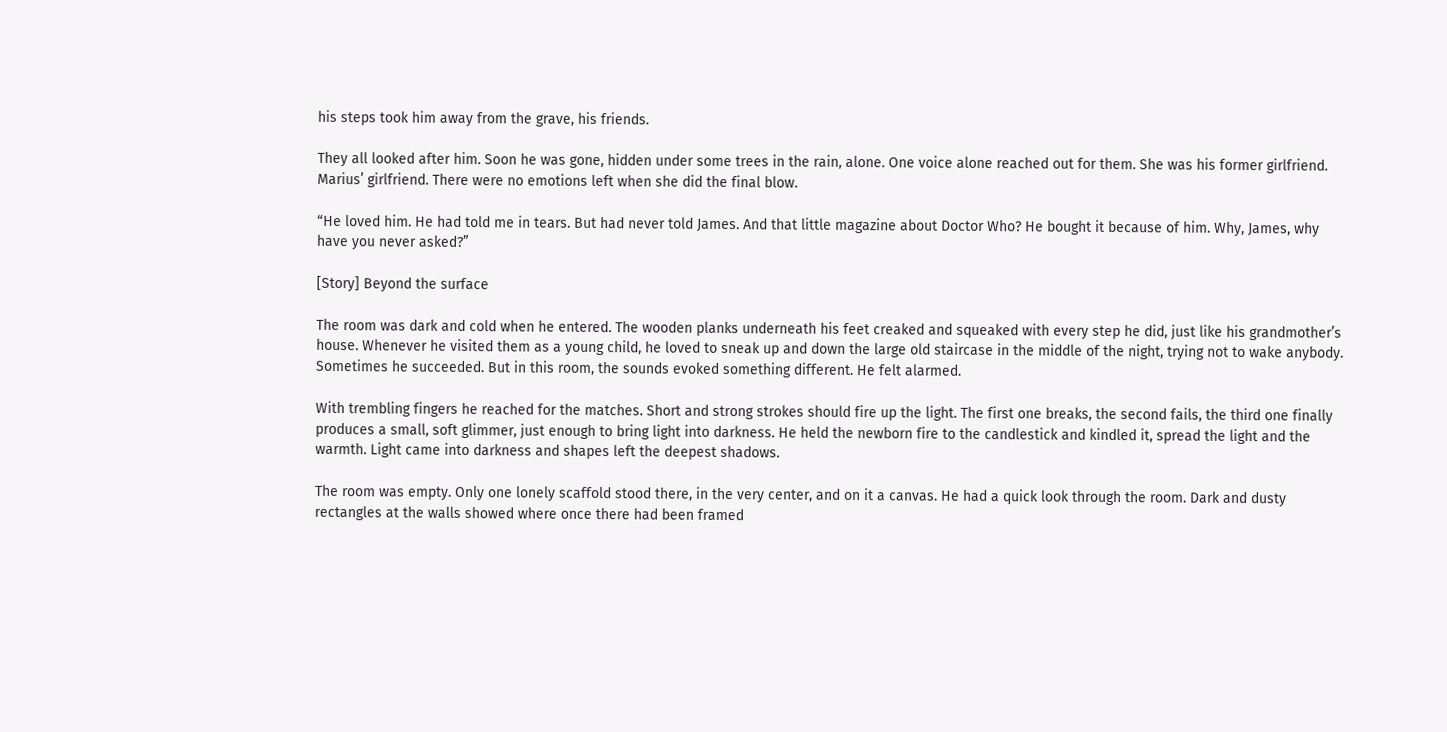his steps took him away from the grave, his friends.

They all looked after him. Soon he was gone, hidden under some trees in the rain, alone. One voice alone reached out for them. She was his former girlfriend. Marius’ girlfriend. There were no emotions left when she did the final blow.

“He loved him. He had told me in tears. But had never told James. And that little magazine about Doctor Who? He bought it because of him. Why, James, why have you never asked?”

[Story] Beyond the surface

The room was dark and cold when he entered. The wooden planks underneath his feet creaked and squeaked with every step he did, just like his grandmother’s house. Whenever he visited them as a young child, he loved to sneak up and down the large old staircase in the middle of the night, trying not to wake anybody. Sometimes he succeeded. But in this room, the sounds evoked something different. He felt alarmed.

With trembling fingers he reached for the matches. Short and strong strokes should fire up the light. The first one breaks, the second fails, the third one finally produces a small, soft glimmer, just enough to bring light into darkness. He held the newborn fire to the candlestick and kindled it, spread the light and the warmth. Light came into darkness and shapes left the deepest shadows.

The room was empty. Only one lonely scaffold stood there, in the very center, and on it a canvas. He had a quick look through the room. Dark and dusty rectangles at the walls showed where once there had been framed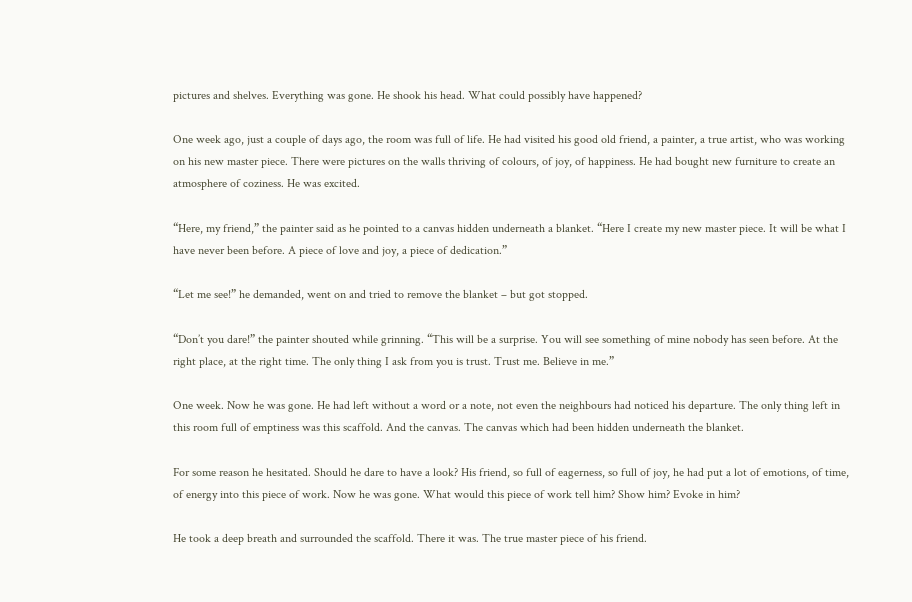pictures and shelves. Everything was gone. He shook his head. What could possibly have happened?

One week ago, just a couple of days ago, the room was full of life. He had visited his good old friend, a painter, a true artist, who was working on his new master piece. There were pictures on the walls thriving of colours, of joy, of happiness. He had bought new furniture to create an atmosphere of coziness. He was excited.

“Here, my friend,” the painter said as he pointed to a canvas hidden underneath a blanket. “Here I create my new master piece. It will be what I have never been before. A piece of love and joy, a piece of dedication.”

“Let me see!” he demanded, went on and tried to remove the blanket – but got stopped.

“Don’t you dare!” the painter shouted while grinning. “This will be a surprise. You will see something of mine nobody has seen before. At the right place, at the right time. The only thing I ask from you is trust. Trust me. Believe in me.”

One week. Now he was gone. He had left without a word or a note, not even the neighbours had noticed his departure. The only thing left in this room full of emptiness was this scaffold. And the canvas. The canvas which had been hidden underneath the blanket.

For some reason he hesitated. Should he dare to have a look? His friend, so full of eagerness, so full of joy, he had put a lot of emotions, of time, of energy into this piece of work. Now he was gone. What would this piece of work tell him? Show him? Evoke in him?

He took a deep breath and surrounded the scaffold. There it was. The true master piece of his friend.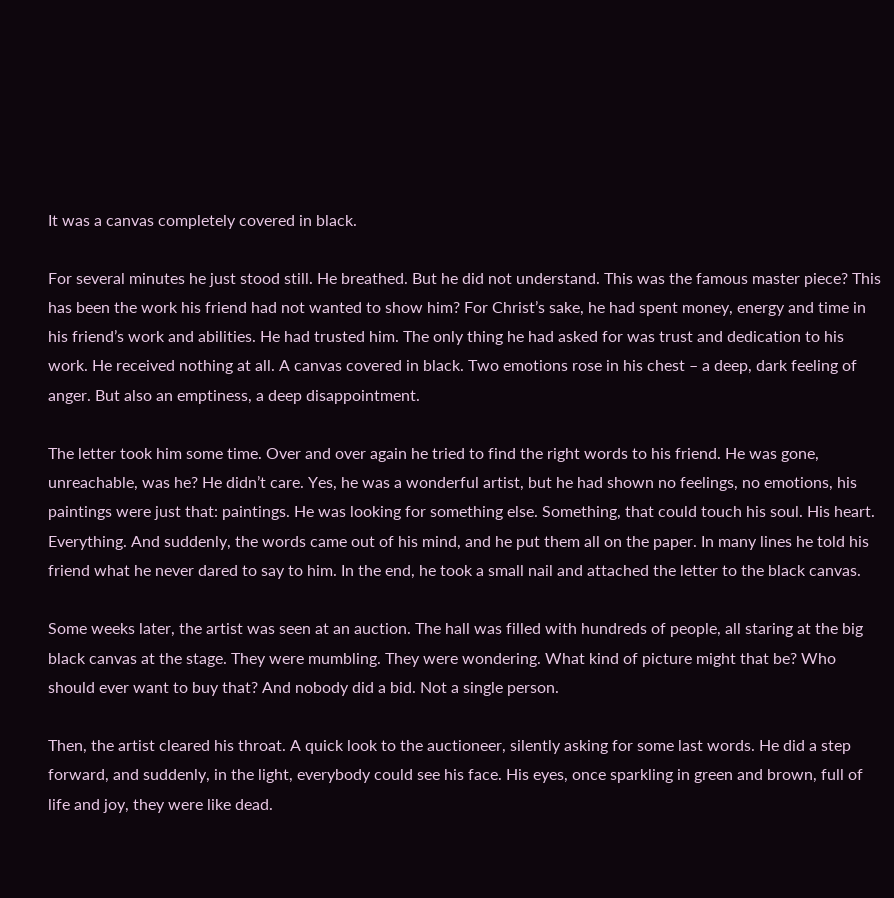It was a canvas completely covered in black.

For several minutes he just stood still. He breathed. But he did not understand. This was the famous master piece? This has been the work his friend had not wanted to show him? For Christ’s sake, he had spent money, energy and time in his friend’s work and abilities. He had trusted him. The only thing he had asked for was trust and dedication to his work. He received nothing at all. A canvas covered in black. Two emotions rose in his chest – a deep, dark feeling of anger. But also an emptiness, a deep disappointment.

The letter took him some time. Over and over again he tried to find the right words to his friend. He was gone, unreachable, was he? He didn’t care. Yes, he was a wonderful artist, but he had shown no feelings, no emotions, his paintings were just that: paintings. He was looking for something else. Something, that could touch his soul. His heart. Everything. And suddenly, the words came out of his mind, and he put them all on the paper. In many lines he told his friend what he never dared to say to him. In the end, he took a small nail and attached the letter to the black canvas.

Some weeks later, the artist was seen at an auction. The hall was filled with hundreds of people, all staring at the big black canvas at the stage. They were mumbling. They were wondering. What kind of picture might that be? Who should ever want to buy that? And nobody did a bid. Not a single person.

Then, the artist cleared his throat. A quick look to the auctioneer, silently asking for some last words. He did a step forward, and suddenly, in the light, everybody could see his face. His eyes, once sparkling in green and brown, full of life and joy, they were like dead.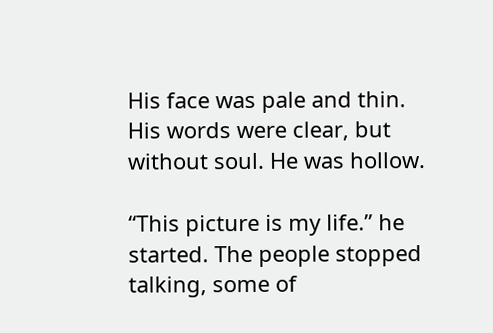His face was pale and thin. His words were clear, but without soul. He was hollow.

“This picture is my life.” he started. The people stopped talking, some of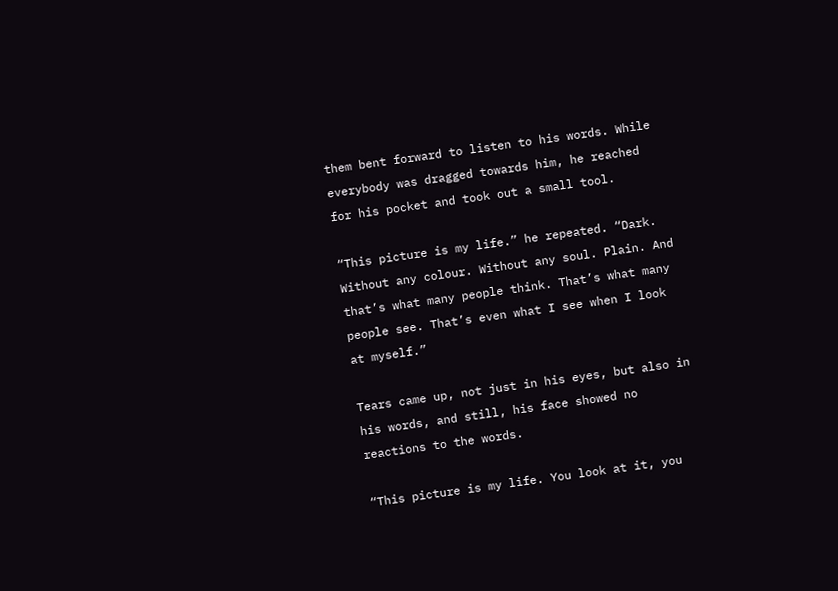them bent forward to listen to his words. While everybody was dragged towards him, he reached for his pocket and took out a small tool.

“This picture is my life.” he repeated. “Dark. Without any colour. Without any soul. Plain. And that’s what many people think. That’s what many people see. That’s even what I see when I look at myself.”

Tears came up, not just in his eyes, but also in his words, and still, his face showed no reactions to the words.

“This picture is my life. You look at it, you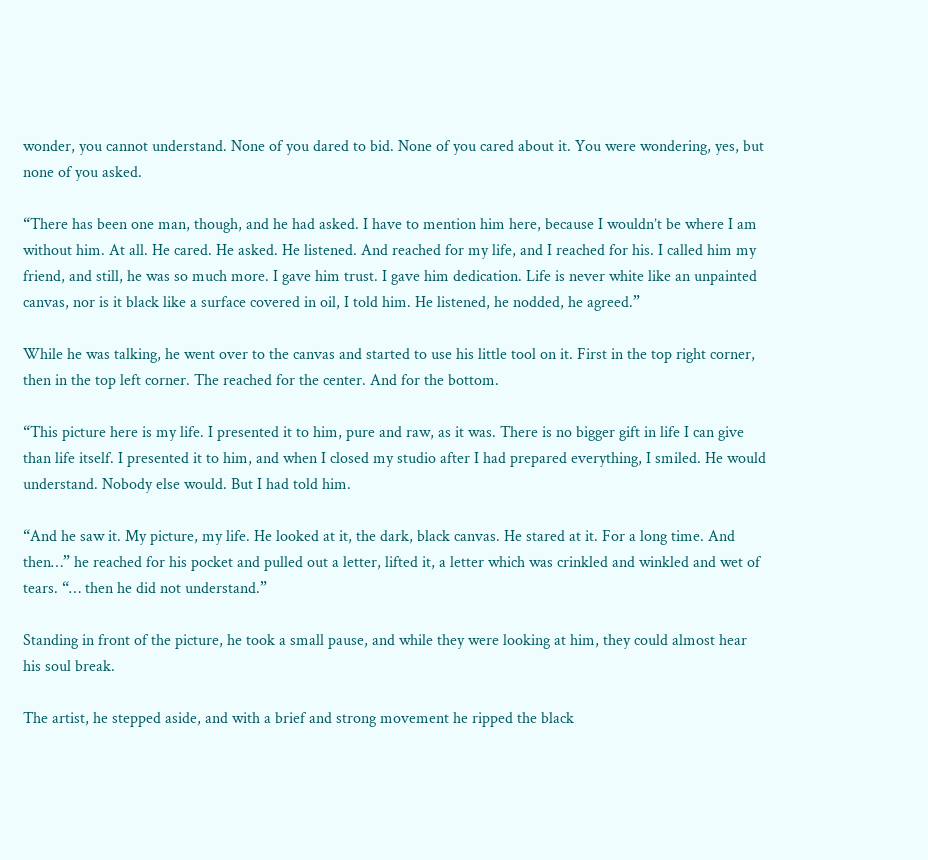wonder, you cannot understand. None of you dared to bid. None of you cared about it. You were wondering, yes, but none of you asked.

“There has been one man, though, and he had asked. I have to mention him here, because I wouldn’t be where I am without him. At all. He cared. He asked. He listened. And reached for my life, and I reached for his. I called him my friend, and still, he was so much more. I gave him trust. I gave him dedication. Life is never white like an unpainted canvas, nor is it black like a surface covered in oil, I told him. He listened, he nodded, he agreed.”

While he was talking, he went over to the canvas and started to use his little tool on it. First in the top right corner, then in the top left corner. The reached for the center. And for the bottom.

“This picture here is my life. I presented it to him, pure and raw, as it was. There is no bigger gift in life I can give than life itself. I presented it to him, and when I closed my studio after I had prepared everything, I smiled. He would understand. Nobody else would. But I had told him.

“And he saw it. My picture, my life. He looked at it, the dark, black canvas. He stared at it. For a long time. And then…” he reached for his pocket and pulled out a letter, lifted it, a letter which was crinkled and winkled and wet of tears. “… then he did not understand.”

Standing in front of the picture, he took a small pause, and while they were looking at him, they could almost hear his soul break.

The artist, he stepped aside, and with a brief and strong movement he ripped the black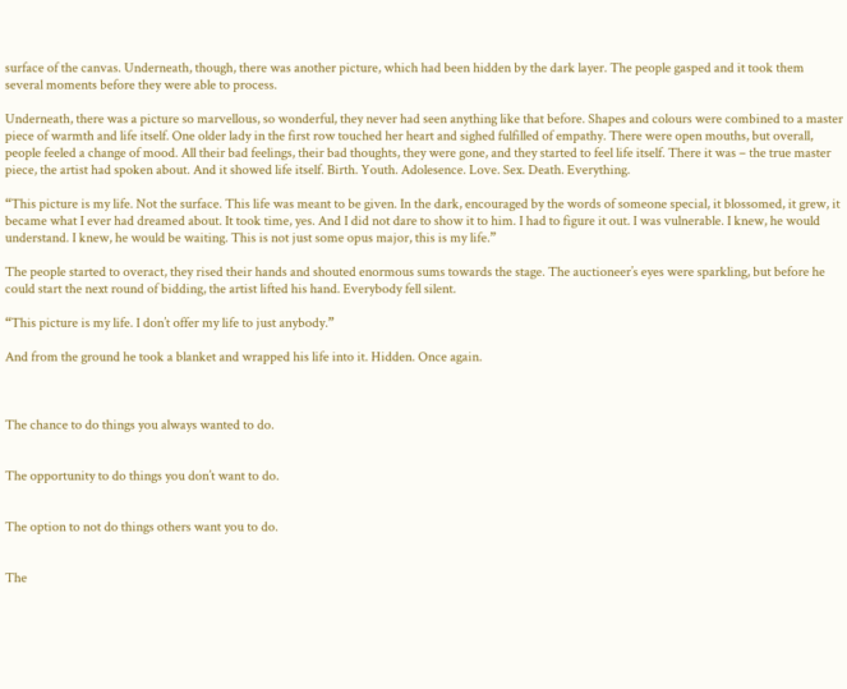surface of the canvas. Underneath, though, there was another picture, which had been hidden by the dark layer. The people gasped and it took them several moments before they were able to process.

Underneath, there was a picture so marvellous, so wonderful, they never had seen anything like that before. Shapes and colours were combined to a master piece of warmth and life itself. One older lady in the first row touched her heart and sighed fulfilled of empathy. There were open mouths, but overall, people feeled a change of mood. All their bad feelings, their bad thoughts, they were gone, and they started to feel life itself. There it was – the true master piece, the artist had spoken about. And it showed life itself. Birth. Youth. Adolesence. Love. Sex. Death. Everything.

“This picture is my life. Not the surface. This life was meant to be given. In the dark, encouraged by the words of someone special, it blossomed, it grew, it became what I ever had dreamed about. It took time, yes. And I did not dare to show it to him. I had to figure it out. I was vulnerable. I knew, he would understand. I knew, he would be waiting. This is not just some opus major, this is my life.”

The people started to overact, they rised their hands and shouted enormous sums towards the stage. The auctioneer’s eyes were sparkling, but before he could start the next round of bidding, the artist lifted his hand. Everybody fell silent.

“This picture is my life. I don’t offer my life to just anybody.”

And from the ground he took a blanket and wrapped his life into it. Hidden. Once again.



The chance to do things you always wanted to do.


The opportunity to do things you don’t want to do.


The option to not do things others want you to do.


The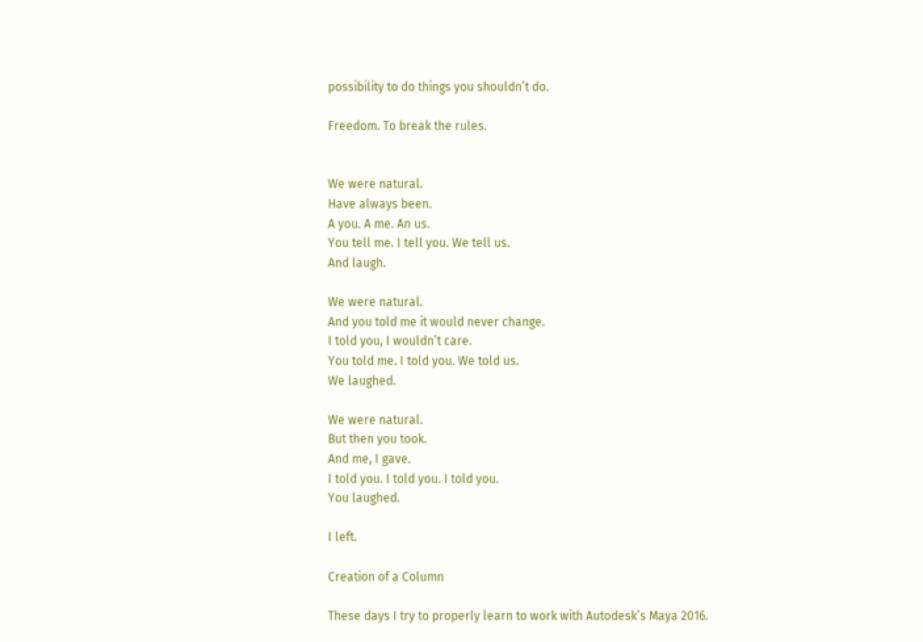possibility to do things you shouldn’t do.

Freedom. To break the rules.


We were natural.
Have always been.
A you. A me. An us.
You tell me. I tell you. We tell us.
And laugh.

We were natural.
And you told me it would never change.
I told you, I wouldn’t care.
You told me. I told you. We told us.
We laughed.

We were natural.
But then you took.
And me, I gave.
I told you. I told you. I told you.
You laughed.

I left.

Creation of a Column

These days I try to properly learn to work with Autodesk’s Maya 2016.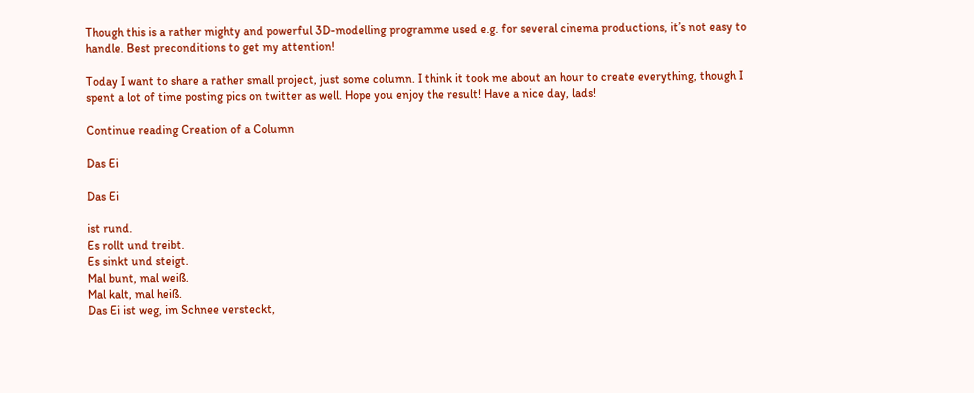Though this is a rather mighty and powerful 3D-modelling programme used e.g. for several cinema productions, it’s not easy to handle. Best preconditions to get my attention!

Today I want to share a rather small project, just some column. I think it took me about an hour to create everything, though I spent a lot of time posting pics on twitter as well. Hope you enjoy the result! Have a nice day, lads!

Continue reading Creation of a Column

Das Ei

Das Ei

ist rund.
Es rollt und treibt.
Es sinkt und steigt.
Mal bunt, mal weiß.
Mal kalt, mal heiß.
Das Ei ist weg, im Schnee versteckt,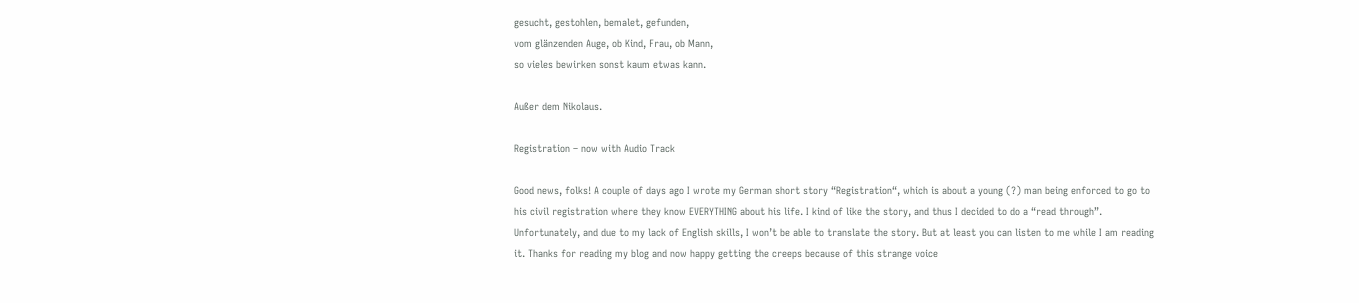gesucht, gestohlen, bemalet, gefunden,
vom glänzenden Auge, ob Kind, Frau, ob Mann,
so vieles bewirken sonst kaum etwas kann.

Außer dem Nikolaus.

Registration – now with Audio Track

Good news, folks! A couple of days ago I wrote my German short story “Registration“, which is about a young (?) man being enforced to go to his civil registration where they know EVERYTHING about his life. I kind of like the story, and thus I decided to do a “read through”. Unfortunately, and due to my lack of English skills, I won’t be able to translate the story. But at least you can listen to me while I am reading it. Thanks for reading my blog and now happy getting the creeps because of this strange voice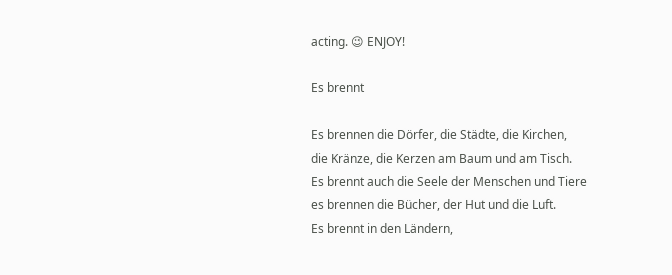acting. 😉 ENJOY!

Es brennt

Es brennen die Dörfer, die Städte, die Kirchen,
die Kränze, die Kerzen am Baum und am Tisch.
Es brennt auch die Seele der Menschen und Tiere
es brennen die Bücher, der Hut und die Luft.
Es brennt in den Ländern,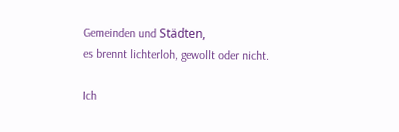Gemeinden und Städten,
es brennt lichterloh, gewollt oder nicht.

Ich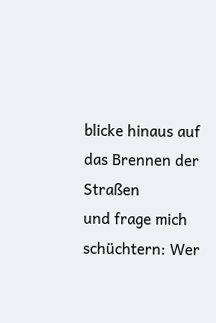blicke hinaus auf das Brennen der Straßen
und frage mich schüchtern: Wer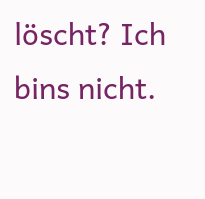löscht? Ich bins nicht.